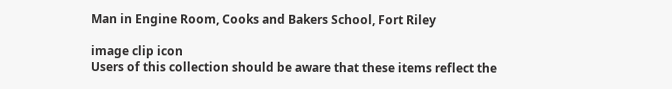Man in Engine Room, Cooks and Bakers School, Fort Riley

image clip icon
Users of this collection should be aware that these items reflect the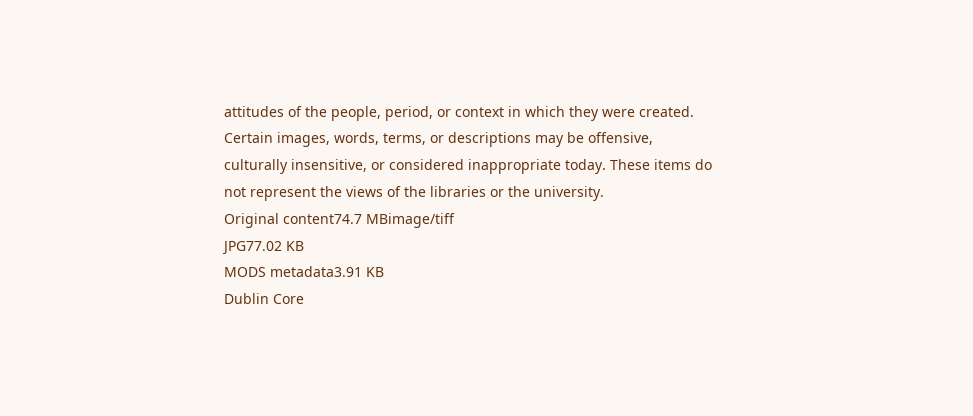attitudes of the people, period, or context in which they were created. Certain images, words, terms, or descriptions may be offensive, culturally insensitive, or considered inappropriate today. These items do not represent the views of the libraries or the university.
Original content74.7 MBimage/tiff
JPG77.02 KB
MODS metadata3.91 KB
Dublin Core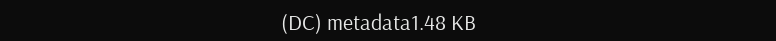(DC) metadata1.48 KB